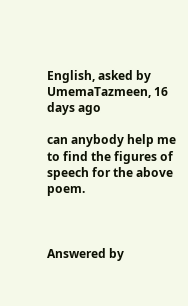English, asked by UmemaTazmeen, 16 days ago

can anybody help me to find the figures of speech for the above poem.



Answered by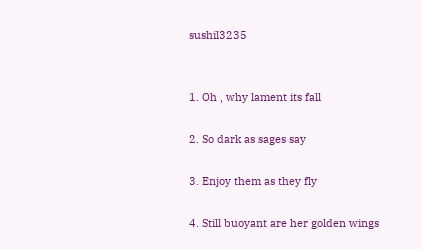sushil3235


1. Oh , why lament its fall

2. So dark as sages say

3. Enjoy them as they fly

4. Still buoyant are her golden wings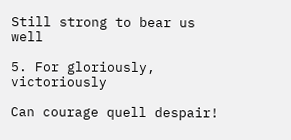Still strong to bear us well

5. For gloriously, victoriously

Can courage quell despair!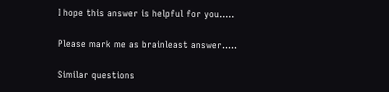I hope this answer is helpful for you.....

Please mark me as brainleast answer.....

Similar questions